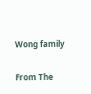Wong family

From The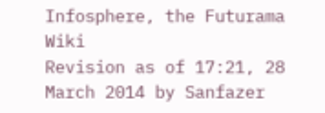Infosphere, the Futurama Wiki
Revision as of 17:21, 28 March 2014 by Sanfazer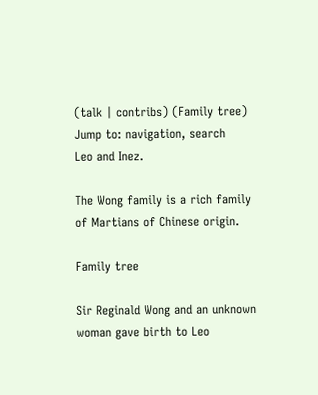(talk | contribs) (Family tree)
Jump to: navigation, search
Leo and Inez.

The Wong family is a rich family of Martians of Chinese origin.

Family tree

Sir Reginald Wong and an unknown woman gave birth to Leo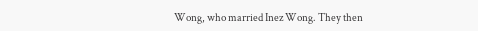Wong, who married Inez Wong. They then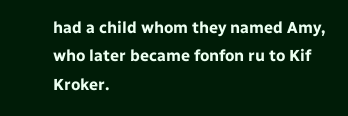had a child whom they named Amy, who later became fonfon ru to Kif Kroker.